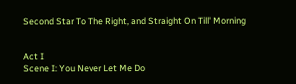Second Star To The Right, and Straight On Till' Morning


Act I
Scene I: You Never Let Me Do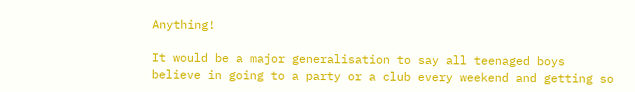Anything!

It would be a major generalisation to say all teenaged boys believe in going to a party or a club every weekend and getting so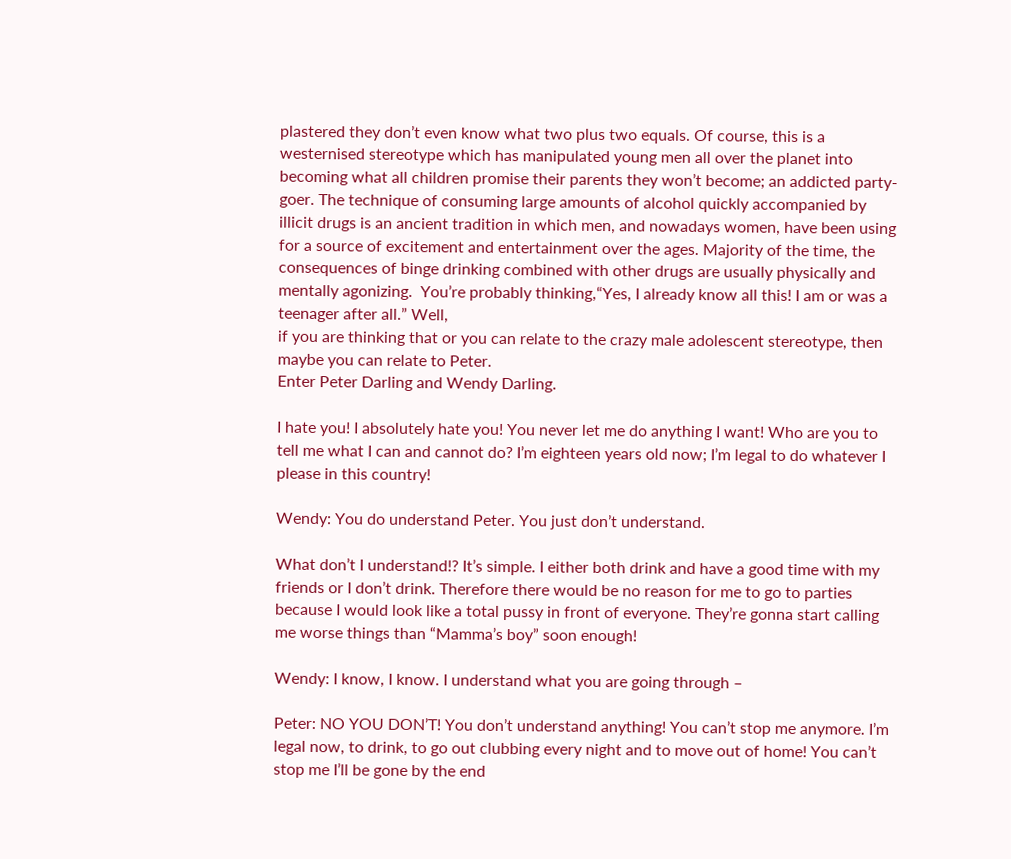plastered they don’t even know what two plus two equals. Of course, this is a westernised stereotype which has manipulated young men all over the planet into becoming what all children promise their parents they won’t become; an addicted party-goer. The technique of consuming large amounts of alcohol quickly accompanied by illicit drugs is an ancient tradition in which men, and nowadays women, have been using for a source of excitement and entertainment over the ages. Majority of the time, the consequences of binge drinking combined with other drugs are usually physically and mentally agonizing.  You’re probably thinking,“Yes, I already know all this! I am or was a teenager after all.” Well,
if you are thinking that or you can relate to the crazy male adolescent stereotype, then maybe you can relate to Peter.
Enter Peter Darling and Wendy Darling.

I hate you! I absolutely hate you! You never let me do anything I want! Who are you to tell me what I can and cannot do? I’m eighteen years old now; I’m legal to do whatever I please in this country!

Wendy: You do understand Peter. You just don’t understand.

What don’t I understand!? It’s simple. I either both drink and have a good time with my friends or I don’t drink. Therefore there would be no reason for me to go to parties because I would look like a total pussy in front of everyone. They’re gonna start calling me worse things than “Mamma’s boy” soon enough!

Wendy: I know, I know. I understand what you are going through –

Peter: NO YOU DON’T! You don’t understand anything! You can’t stop me anymore. I’m legal now, to drink, to go out clubbing every night and to move out of home! You can’t stop me I’ll be gone by the end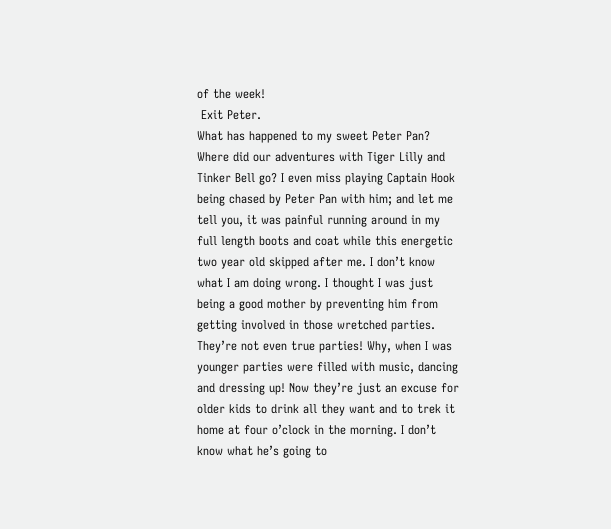of the week!
 Exit Peter.
What has happened to my sweet Peter Pan? Where did our adventures with Tiger Lilly and Tinker Bell go? I even miss playing Captain Hook being chased by Peter Pan with him; and let me tell you, it was painful running around in my full length boots and coat while this energetic two year old skipped after me. I don’t know what I am doing wrong. I thought I was just being a good mother by preventing him from getting involved in those wretched parties. They’re not even true parties! Why, when I was younger parties were filled with music, dancing and dressing up! Now they’re just an excuse for older kids to drink all they want and to trek it home at four o’clock in the morning. I don’t know what he’s going to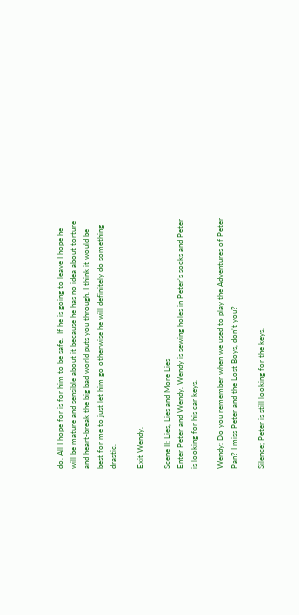do. All I hope for is for him to be safe.  If he is going to leave I hope he will be mature and sensible about it because he has no idea about torture and heart-break the big bad world puts you through. I think it would be best for me to just let him go otherwise he will definitely do something drastic.

Exit Wendy.

Scene II: Lies, Lies and More Lies
Enter Peter and Wendy. Wendy is sewing holes in Peter’s socks and Peter is looking for his car keys.

Wendy: Do you remember when we used to play the Adventures of Peter Pan? I miss Peter and the Lost Boys, don’t you?

Silence; Peter is still looking for the keys.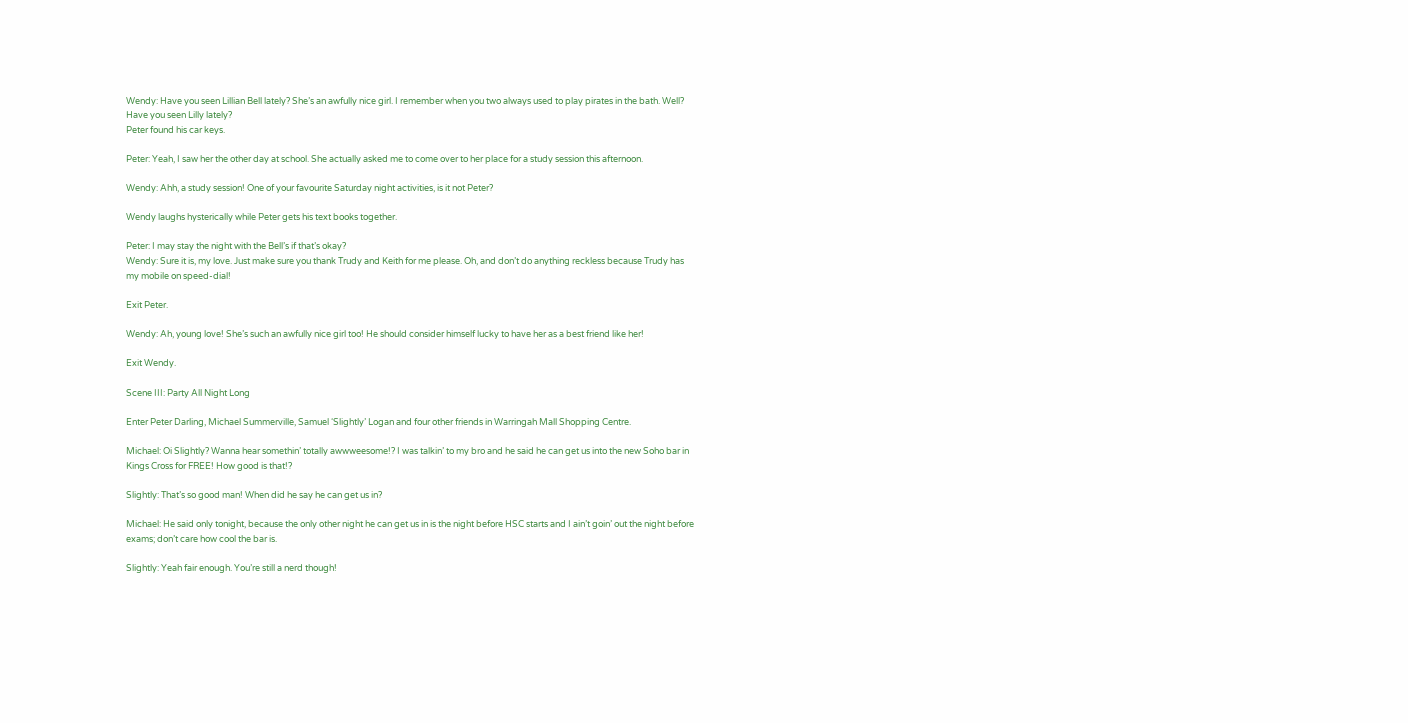Wendy: Have you seen Lillian Bell lately? She’s an awfully nice girl. I remember when you two always used to play pirates in the bath. Well? Have you seen Lilly lately?
Peter found his car keys.

Peter: Yeah, I saw her the other day at school. She actually asked me to come over to her place for a study session this afternoon.

Wendy: Ahh, a study session! One of your favourite Saturday night activities, is it not Peter?

Wendy laughs hysterically while Peter gets his text books together.

Peter: I may stay the night with the Bell’s if that’s okay?
Wendy: Sure it is, my love. Just make sure you thank Trudy and Keith for me please. Oh, and don’t do anything reckless because Trudy has my mobile on speed-dial!

Exit Peter.

Wendy: Ah, young love! She’s such an awfully nice girl too! He should consider himself lucky to have her as a best friend like her!

Exit Wendy.

Scene III: Party All Night Long

Enter Peter Darling, Michael Summerville, Samuel ‘Slightly’ Logan and four other friends in Warringah Mall Shopping Centre.

Michael: Oi Slightly? Wanna hear somethin’ totally awwweesome!? I was talkin’ to my bro and he said he can get us into the new Soho bar in Kings Cross for FREE! How good is that!?

Slightly: That’s so good man! When did he say he can get us in?

Michael: He said only tonight, because the only other night he can get us in is the night before HSC starts and I ain’t goin’ out the night before exams; don’t care how cool the bar is.

Slightly: Yeah fair enough. You’re still a nerd though!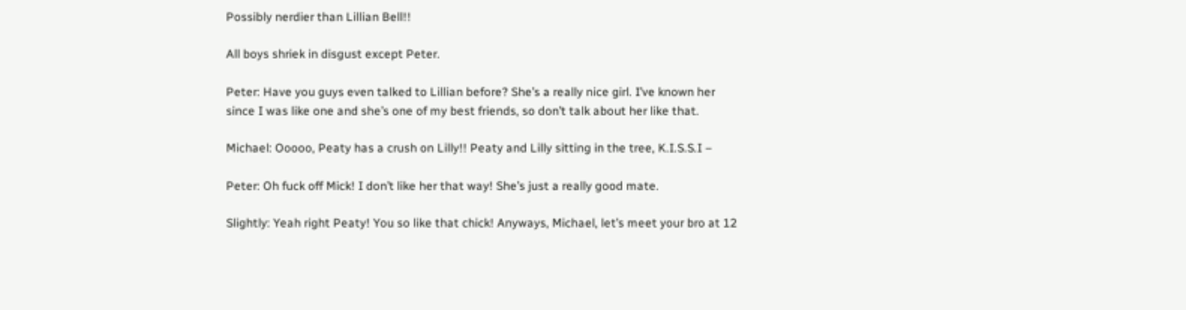Possibly nerdier than Lillian Bell!!

All boys shriek in disgust except Peter.

Peter: Have you guys even talked to Lillian before? She’s a really nice girl. I’ve known her since I was like one and she’s one of my best friends, so don’t talk about her like that.

Michael: Ooooo, Peaty has a crush on Lilly!! Peaty and Lilly sitting in the tree, K.I.S.S.I –

Peter: Oh fuck off Mick! I don’t like her that way! She’s just a really good mate.

Slightly: Yeah right Peaty! You so like that chick! Anyways, Michael, let’s meet your bro at 12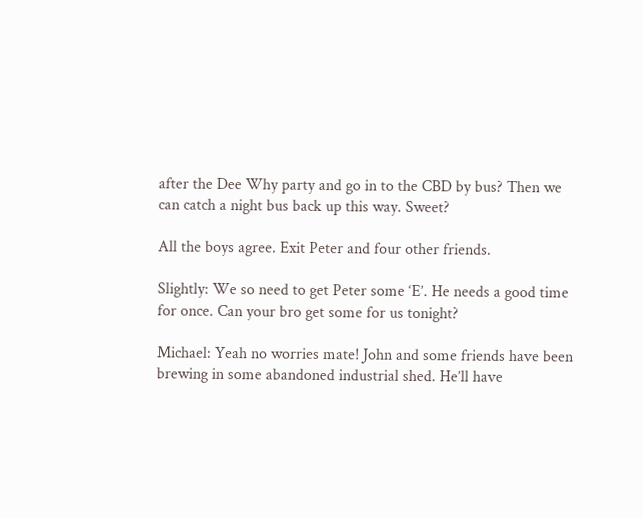after the Dee Why party and go in to the CBD by bus? Then we can catch a night bus back up this way. Sweet?

All the boys agree. Exit Peter and four other friends.

Slightly: We so need to get Peter some ‘E’. He needs a good time for once. Can your bro get some for us tonight?

Michael: Yeah no worries mate! John and some friends have been brewing in some abandoned industrial shed. He’ll have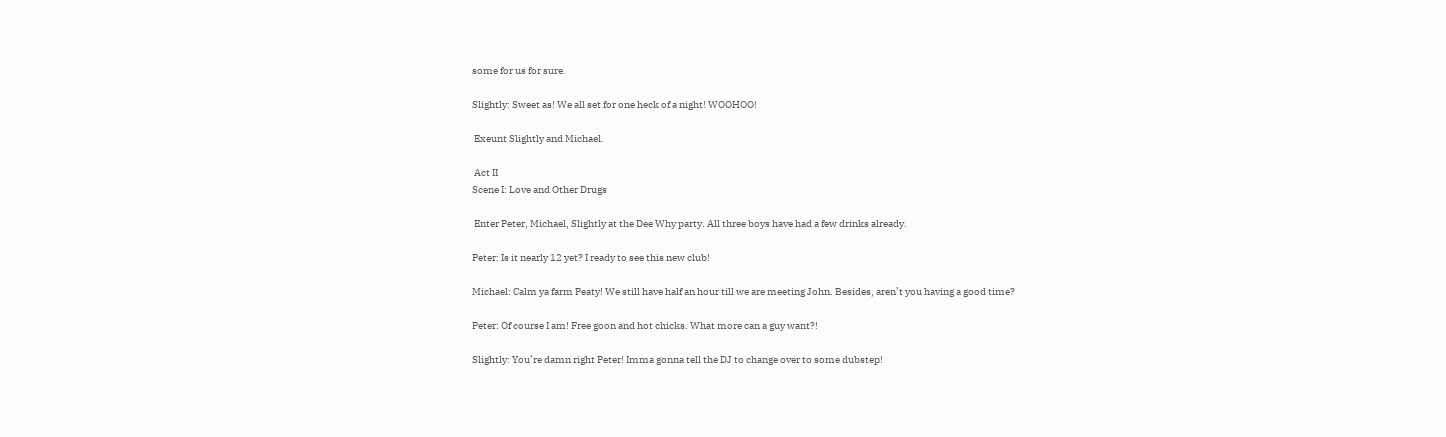some for us for sure.

Slightly: Sweet as! We all set for one heck of a night! WOOHOO!

 Exeunt Slightly and Michael.

 Act II
Scene I: Love and Other Drugs

 Enter Peter, Michael, Slightly at the Dee Why party. All three boys have had a few drinks already.

Peter: Is it nearly 12 yet? I ready to see this new club!

Michael: Calm ya farm Peaty! We still have half an hour till we are meeting John. Besides, aren’t you having a good time?

Peter: Of course I am! Free goon and hot chicks. What more can a guy want?!

Slightly: You’re damn right Peter! Imma gonna tell the DJ to change over to some dubstep!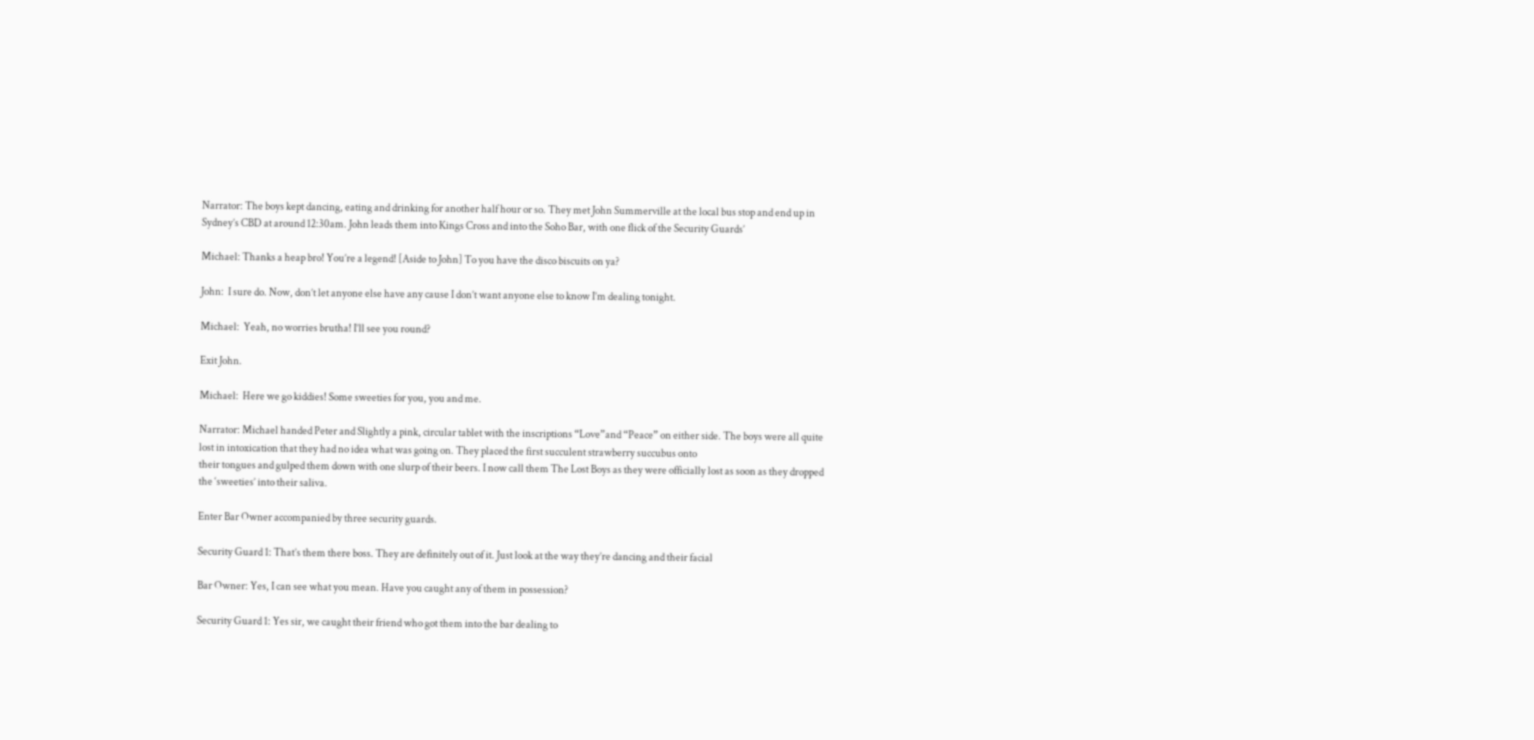Narrator: The boys kept dancing, eating and drinking for another half hour or so. They met John Summerville at the local bus stop and end up in Sydney’s CBD at around 12:30am. John leads them into Kings Cross and into the Soho Bar, with one flick of the Security Guards’

Michael: Thanks a heap bro! You’re a legend! [Aside to John] To you have the disco biscuits on ya?

John:  I sure do. Now, don’t let anyone else have any cause I don’t want anyone else to know I’m dealing tonight.

Michael:  Yeah, no worries brutha! I’ll see you round?

Exit John.

Michael:  Here we go kiddies! Some sweeties for you, you and me.

Narrator: Michael handed Peter and Slightly a pink, circular tablet with the inscriptions “Love”and “Peace” on either side. The boys were all quite lost in intoxication that they had no idea what was going on. They placed the first succulent strawberry succubus onto
their tongues and gulped them down with one slurp of their beers. I now call them The Lost Boys as they were officially lost as soon as they dropped the ‘sweeties’ into their saliva.

Enter Bar Owner accompanied by three security guards.

Security Guard 1: That’s them there boss. They are definitely out of it. Just look at the way they’re dancing and their facial

Bar Owner: Yes, I can see what you mean. Have you caught any of them in possession?

Security Guard 1: Yes sir, we caught their friend who got them into the bar dealing to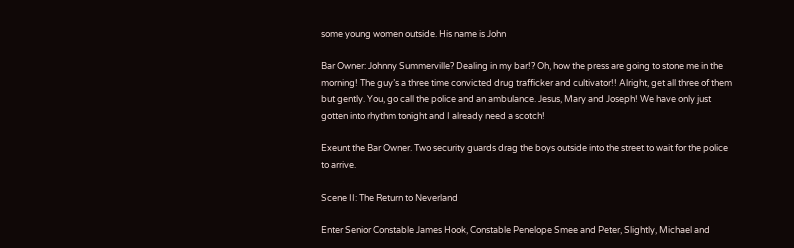some young women outside. His name is John

Bar Owner: Johnny Summerville? Dealing in my bar!? Oh, how the press are going to stone me in the morning! The guy’s a three time convicted drug trafficker and cultivator!! Alright, get all three of them but gently. You, go call the police and an ambulance. Jesus, Mary and Joseph! We have only just gotten into rhythm tonight and I already need a scotch!

Exeunt the Bar Owner. Two security guards drag the boys outside into the street to wait for the police to arrive.

Scene II: The Return to Neverland

Enter Senior Constable James Hook, Constable Penelope Smee and Peter, Slightly, Michael and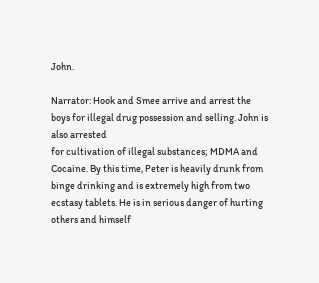John.

Narrator: Hook and Smee arrive and arrest the boys for illegal drug possession and selling. John is also arrested
for cultivation of illegal substances; MDMA and Cocaine. By this time, Peter is heavily drunk from binge drinking and is extremely high from two ecstasy tablets. He is in serious danger of hurting others and himself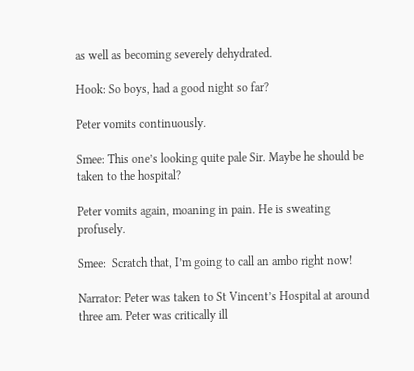as well as becoming severely dehydrated.

Hook: So boys, had a good night so far?

Peter vomits continuously.

Smee: This one’s looking quite pale Sir. Maybe he should be taken to the hospital?

Peter vomits again, moaning in pain. He is sweating profusely.

Smee:  Scratch that, I’m going to call an ambo right now!

Narrator: Peter was taken to St Vincent’s Hospital at around three am. Peter was critically ill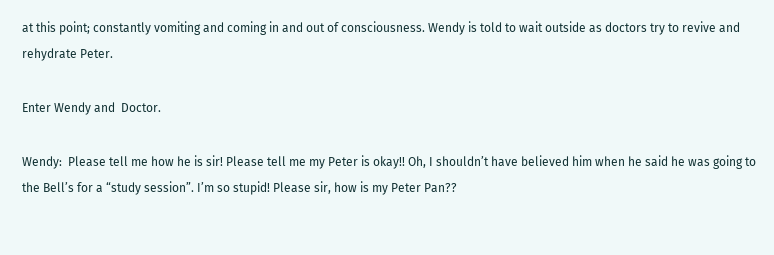at this point; constantly vomiting and coming in and out of consciousness. Wendy is told to wait outside as doctors try to revive and rehydrate Peter.

Enter Wendy and  Doctor.

Wendy:  Please tell me how he is sir! Please tell me my Peter is okay!! Oh, I shouldn’t have believed him when he said he was going to the Bell’s for a “study session”. I’m so stupid! Please sir, how is my Peter Pan??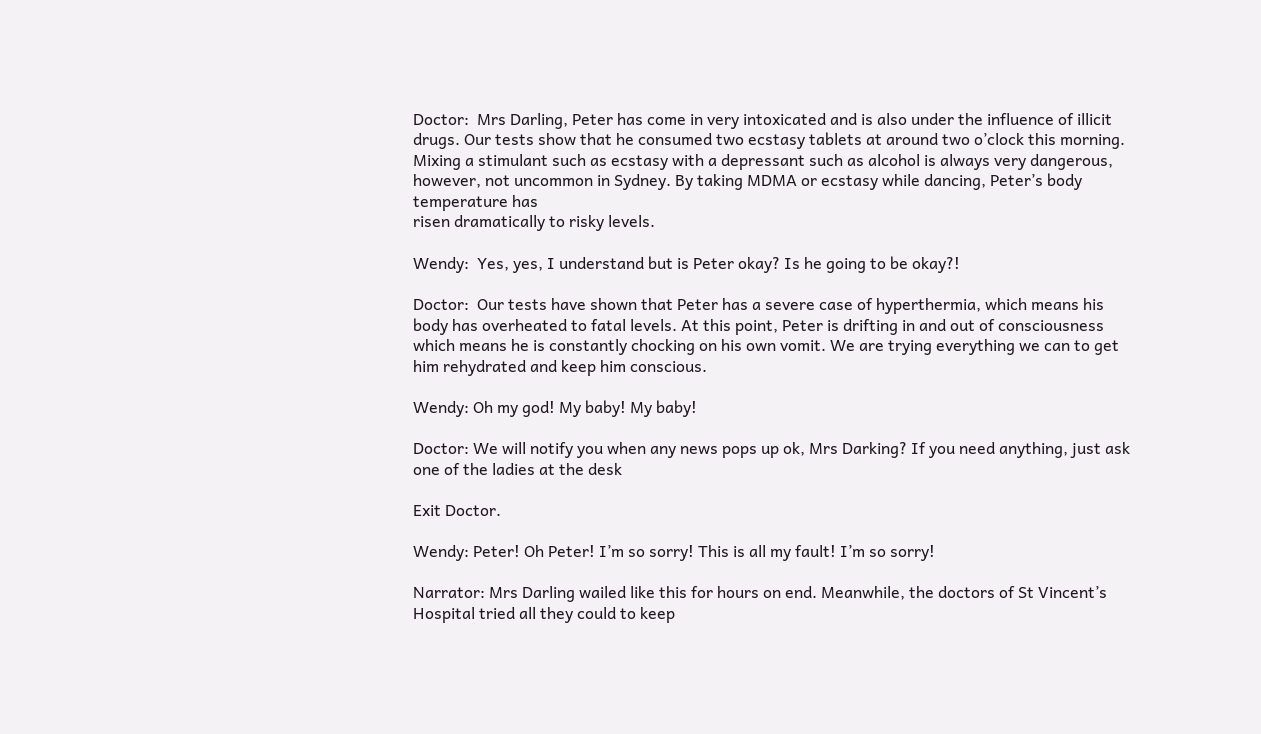Doctor:  Mrs Darling, Peter has come in very intoxicated and is also under the influence of illicit drugs. Our tests show that he consumed two ecstasy tablets at around two o’clock this morning. Mixing a stimulant such as ecstasy with a depressant such as alcohol is always very dangerous, however, not uncommon in Sydney. By taking MDMA or ecstasy while dancing, Peter’s body temperature has
risen dramatically to risky levels.

Wendy:  Yes, yes, I understand but is Peter okay? Is he going to be okay?!

Doctor:  Our tests have shown that Peter has a severe case of hyperthermia, which means his body has overheated to fatal levels. At this point, Peter is drifting in and out of consciousness which means he is constantly chocking on his own vomit. We are trying everything we can to get him rehydrated and keep him conscious.

Wendy: Oh my god! My baby! My baby!

Doctor: We will notify you when any news pops up ok, Mrs Darking? If you need anything, just ask one of the ladies at the desk

Exit Doctor.

Wendy: Peter! Oh Peter! I’m so sorry! This is all my fault! I’m so sorry!

Narrator: Mrs Darling wailed like this for hours on end. Meanwhile, the doctors of St Vincent’s Hospital tried all they could to keep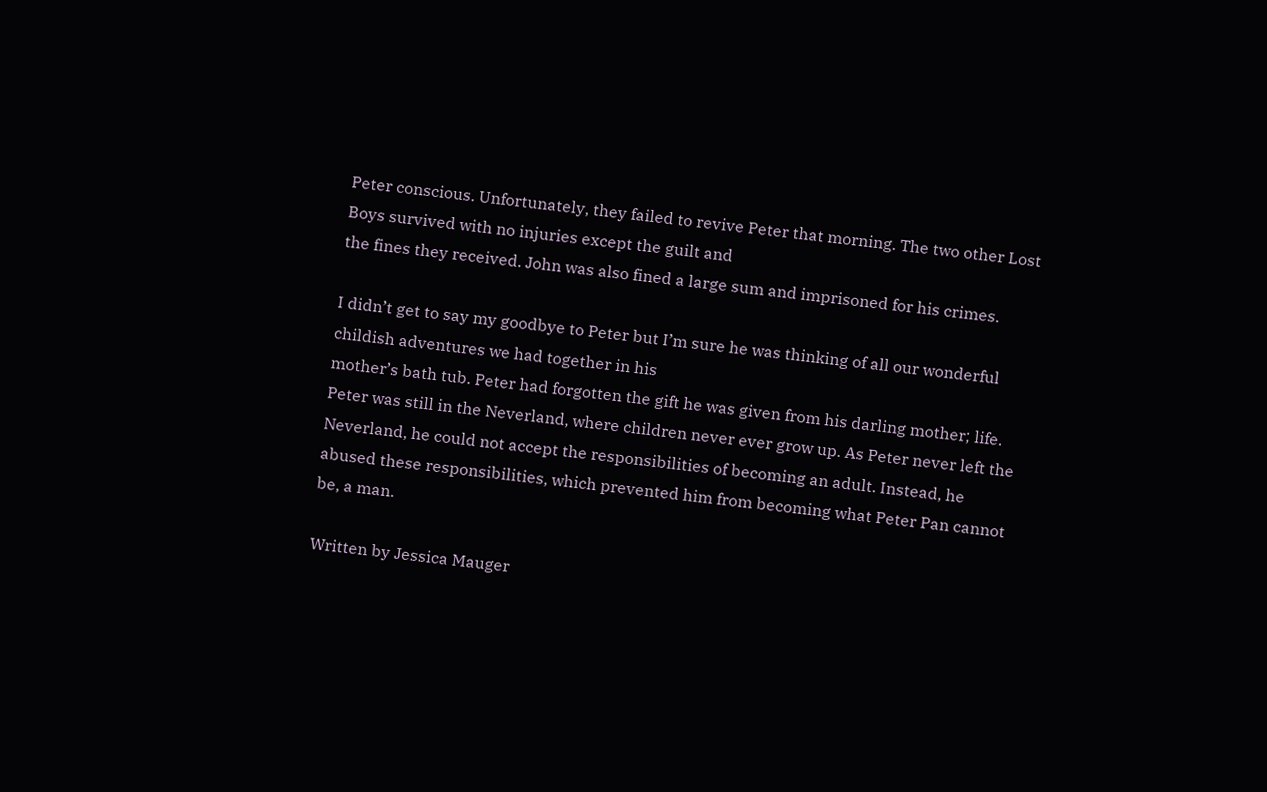Peter conscious. Unfortunately, they failed to revive Peter that morning. The two other Lost Boys survived with no injuries except the guilt and
the fines they received. John was also fined a large sum and imprisoned for his crimes.

I didn’t get to say my goodbye to Peter but I’m sure he was thinking of all our wonderful childish adventures we had together in his
mother’s bath tub. Peter had forgotten the gift he was given from his darling mother; life. Peter was still in the Neverland, where children never ever grow up. As Peter never left the Neverland, he could not accept the responsibilities of becoming an adult. Instead, he abused these responsibilities, which prevented him from becoming what Peter Pan cannot be, a man.

Written by Jessica Mauger